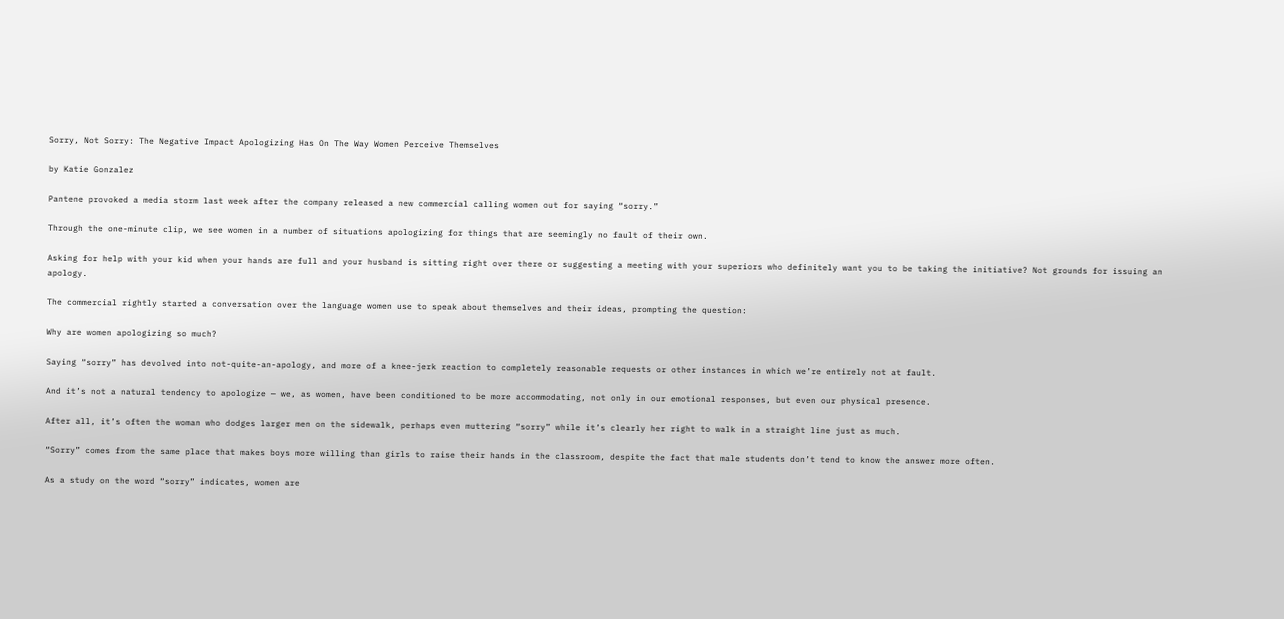Sorry, Not Sorry: The Negative Impact Apologizing Has On The Way Women Perceive Themselves

by Katie Gonzalez

Pantene provoked a media storm last week after the company released a new commercial calling women out for saying “sorry.”

Through the one-minute clip, we see women in a number of situations apologizing for things that are seemingly no fault of their own.

Asking for help with your kid when your hands are full and your husband is sitting right over there or suggesting a meeting with your superiors who definitely want you to be taking the initiative? Not grounds for issuing an apology.

The commercial rightly started a conversation over the language women use to speak about themselves and their ideas, prompting the question:

Why are women apologizing so much?

Saying “sorry” has devolved into not-quite-an-apology, and more of a knee-jerk reaction to completely reasonable requests or other instances in which we’re entirely not at fault.

And it’s not a natural tendency to apologize — we, as women, have been conditioned to be more accommodating, not only in our emotional responses, but even our physical presence.

After all, it’s often the woman who dodges larger men on the sidewalk, perhaps even muttering “sorry” while it’s clearly her right to walk in a straight line just as much.

“Sorry” comes from the same place that makes boys more willing than girls to raise their hands in the classroom, despite the fact that male students don’t tend to know the answer more often.

As a study on the word “sorry” indicates, women are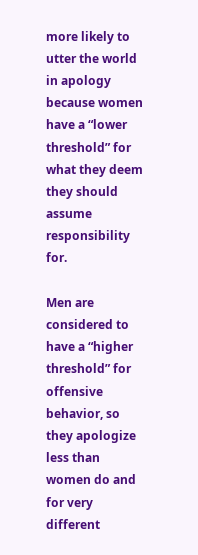more likely to utter the world in apology because women have a “lower threshold” for what they deem they should assume responsibility for.

Men are considered to have a “higher threshold” for offensive behavior, so they apologize less than women do and for very different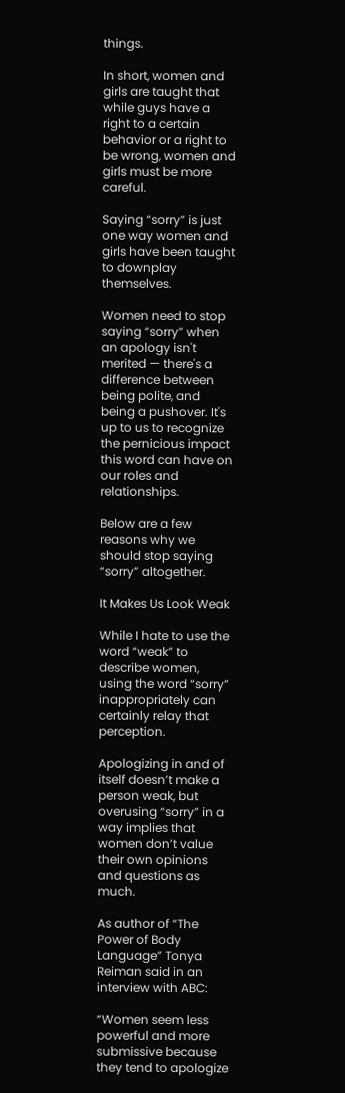things.

In short, women and girls are taught that while guys have a right to a certain behavior or a right to be wrong, women and girls must be more careful.

Saying “sorry” is just one way women and girls have been taught to downplay themselves.

Women need to stop saying “sorry” when an apology isn't merited — there's a difference between being polite, and being a pushover. It's up to us to recognize the pernicious impact this word can have on our roles and relationships.

Below are a few reasons why we should stop saying “sorry” altogether.

It Makes Us Look Weak

While I hate to use the word “weak” to describe women, using the word “sorry” inappropriately can certainly relay that perception.

Apologizing in and of itself doesn’t make a person weak, but overusing “sorry” in a way implies that women don’t value their own opinions and questions as much.

As author of “The Power of Body Language” Tonya Reiman said in an interview with ABC:

“Women seem less powerful and more submissive because they tend to apologize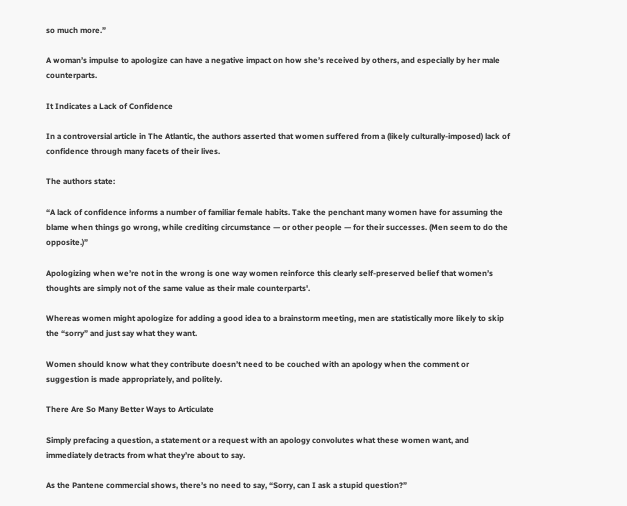so much more.”

A woman’s impulse to apologize can have a negative impact on how she’s received by others, and especially by her male counterparts.

It Indicates a Lack of Confidence

In a controversial article in The Atlantic, the authors asserted that women suffered from a (likely culturally-imposed) lack of confidence through many facets of their lives.

The authors state:

“A lack of confidence informs a number of familiar female habits. Take the penchant many women have for assuming the blame when things go wrong, while crediting circumstance — or other people — for their successes. (Men seem to do the opposite.)”

Apologizing when we’re not in the wrong is one way women reinforce this clearly self-preserved belief that women’s thoughts are simply not of the same value as their male counterparts'.

Whereas women might apologize for adding a good idea to a brainstorm meeting, men are statistically more likely to skip the “sorry” and just say what they want.

Women should know what they contribute doesn’t need to be couched with an apology when the comment or suggestion is made appropriately, and politely.

There Are So Many Better Ways to Articulate

Simply prefacing a question, a statement or a request with an apology convolutes what these women want, and immediately detracts from what they’re about to say.

As the Pantene commercial shows, there’s no need to say, “Sorry, can I ask a stupid question?”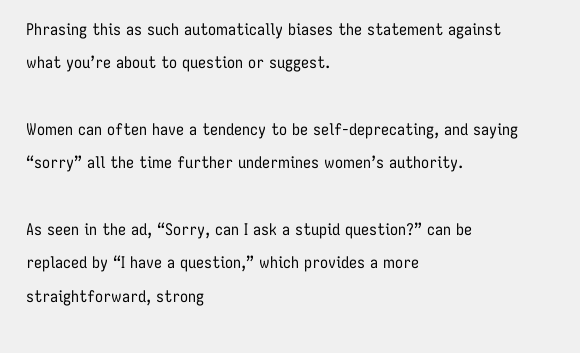Phrasing this as such automatically biases the statement against what you’re about to question or suggest.

Women can often have a tendency to be self-deprecating, and saying “sorry” all the time further undermines women’s authority.

As seen in the ad, “Sorry, can I ask a stupid question?” can be replaced by “I have a question,” which provides a more straightforward, strong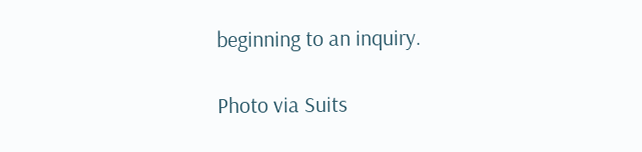beginning to an inquiry.

Photo via Suits